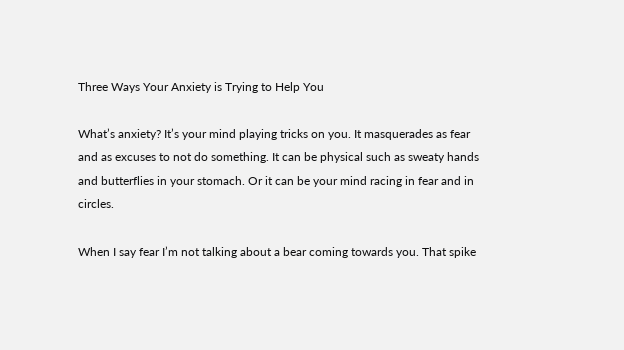Three Ways Your Anxiety is Trying to Help You

What’s anxiety? It’s your mind playing tricks on you. It masquerades as fear and as excuses to not do something. It can be physical such as sweaty hands and butterflies in your stomach. Or it can be your mind racing in fear and in circles.

When I say fear I’m not talking about a bear coming towards you. That spike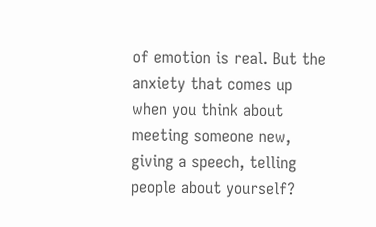of emotion is real. But the anxiety that comes up when you think about meeting someone new, giving a speech, telling people about yourself?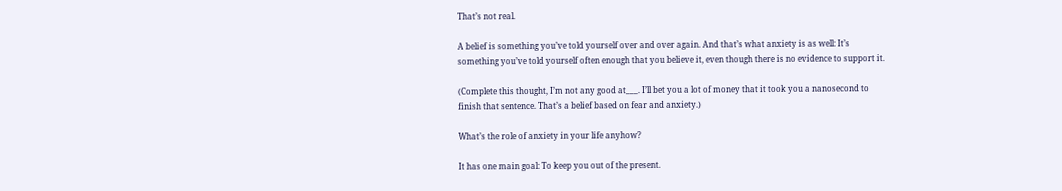That’s not real.

A belief is something you’ve told yourself over and over again. And that’s what anxiety is as well: It’s something you’ve told yourself often enough that you believe it, even though there is no evidence to support it.

(Complete this thought, I’m not any good at___. I’ll bet you a lot of money that it took you a nanosecond to finish that sentence. That’s a belief based on fear and anxiety.)

What’s the role of anxiety in your life anyhow?

It has one main goal: To keep you out of the present.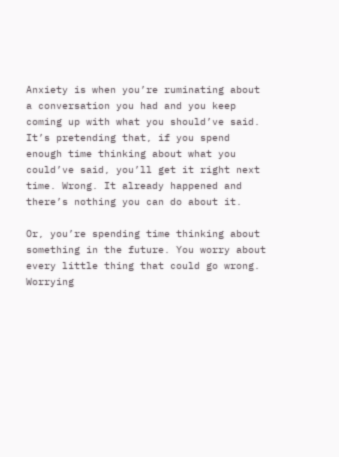Anxiety is when you’re ruminating about a conversation you had and you keep coming up with what you should’ve said. It’s pretending that, if you spend enough time thinking about what you could’ve said, you’ll get it right next time. Wrong. It already happened and there’s nothing you can do about it.

Or, you’re spending time thinking about something in the future. You worry about every little thing that could go wrong. Worrying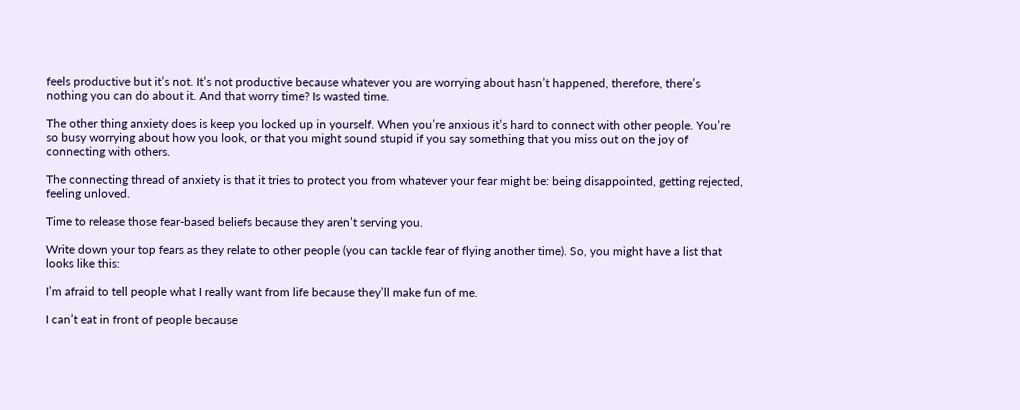feels productive but it’s not. It’s not productive because whatever you are worrying about hasn’t happened, therefore, there’s nothing you can do about it. And that worry time? Is wasted time.

The other thing anxiety does is keep you locked up in yourself. When you’re anxious it’s hard to connect with other people. You’re so busy worrying about how you look, or that you might sound stupid if you say something that you miss out on the joy of connecting with others.

The connecting thread of anxiety is that it tries to protect you from whatever your fear might be: being disappointed, getting rejected, feeling unloved.

Time to release those fear-based beliefs because they aren’t serving you.

Write down your top fears as they relate to other people (you can tackle fear of flying another time). So, you might have a list that looks like this:

I’m afraid to tell people what I really want from life because they’ll make fun of me.

I can’t eat in front of people because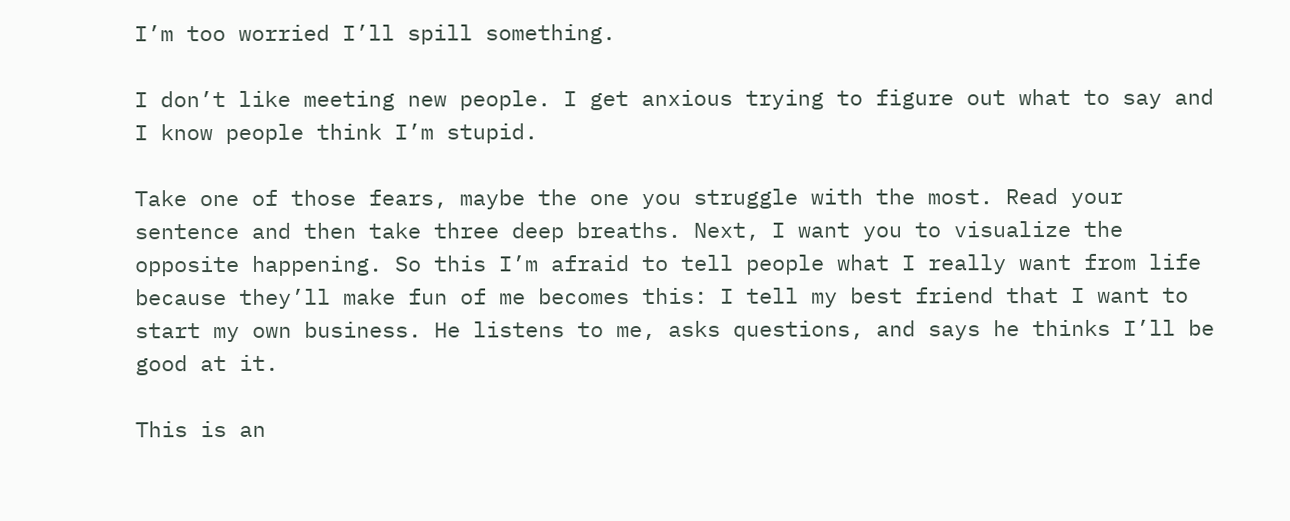I’m too worried I’ll spill something.

I don’t like meeting new people. I get anxious trying to figure out what to say and I know people think I’m stupid.

Take one of those fears, maybe the one you struggle with the most. Read your sentence and then take three deep breaths. Next, I want you to visualize the opposite happening. So this I’m afraid to tell people what I really want from life because they’ll make fun of me becomes this: I tell my best friend that I want to start my own business. He listens to me, asks questions, and says he thinks I’ll be good at it.

This is an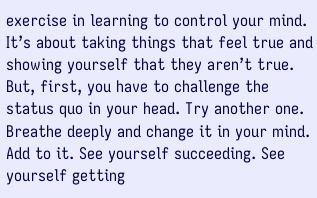exercise in learning to control your mind. It’s about taking things that feel true and showing yourself that they aren’t true. But, first, you have to challenge the status quo in your head. Try another one. Breathe deeply and change it in your mind. Add to it. See yourself succeeding. See yourself getting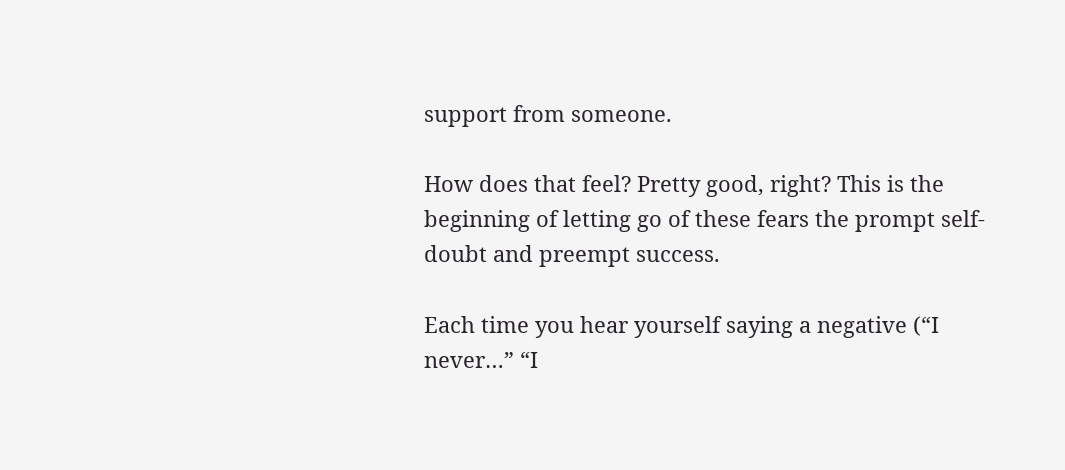support from someone.

How does that feel? Pretty good, right? This is the beginning of letting go of these fears the prompt self-doubt and preempt success.

Each time you hear yourself saying a negative (“I never…” “I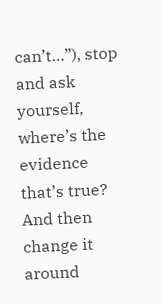can’t…”), stop and ask yourself, where’s the evidence that’s true? And then change it around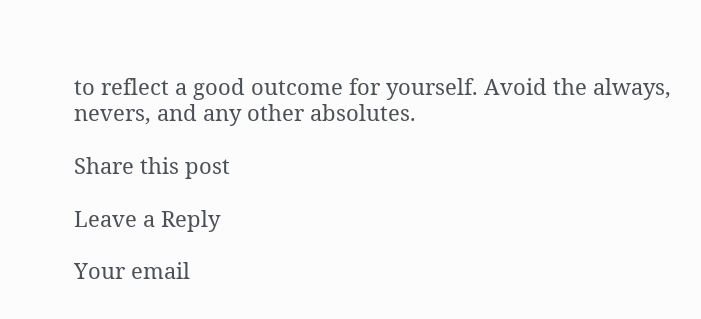to reflect a good outcome for yourself. Avoid the always, nevers, and any other absolutes.

Share this post

Leave a Reply

Your email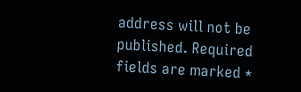address will not be published. Required fields are marked *